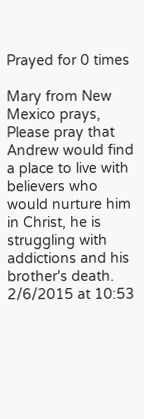Prayed for 0 times

Mary from New Mexico prays,
Please pray that Andrew would find a place to live with believers who would nurture him in Christ, he is struggling with addictions and his brother's death.
2/6/2015 at 10:53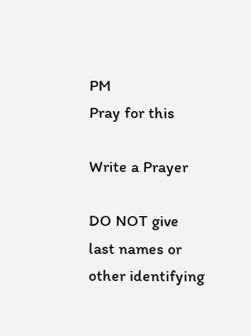PM
Pray for this

Write a Prayer

DO NOT give last names or other identifying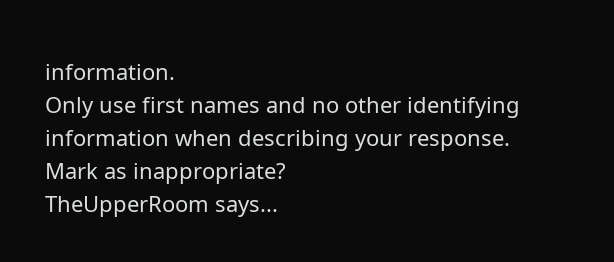information.
Only use first names and no other identifying information when describing your response.
Mark as inappropriate?
TheUpperRoom says...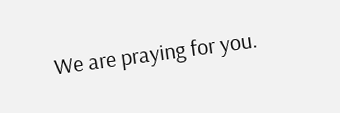We are praying for you.